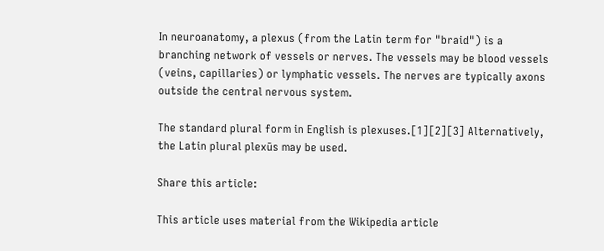In neuroanatomy, a plexus (from the Latin term for "braid") is a branching network of vessels or nerves. The vessels may be blood vessels (veins, capillaries) or lymphatic vessels. The nerves are typically axons outside the central nervous system.

The standard plural form in English is plexuses.[1][2][3] Alternatively, the Latin plural plexūs may be used.

Share this article:

This article uses material from the Wikipedia article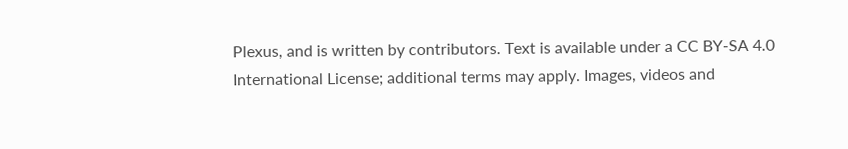Plexus, and is written by contributors. Text is available under a CC BY-SA 4.0 International License; additional terms may apply. Images, videos and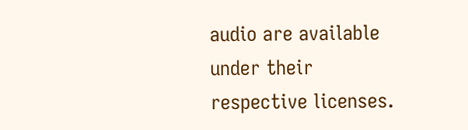audio are available under their respective licenses.